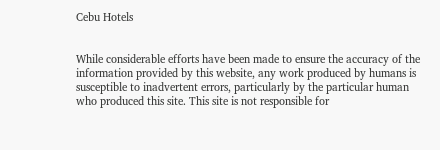Cebu Hotels


While considerable efforts have been made to ensure the accuracy of the information provided by this website, any work produced by humans is susceptible to inadvertent errors, particularly by the particular human who produced this site. This site is not responsible for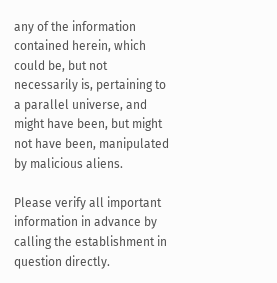any of the information contained herein, which could be, but not necessarily is, pertaining to a parallel universe, and might have been, but might not have been, manipulated by malicious aliens.

Please verify all important information in advance by calling the establishment in question directly.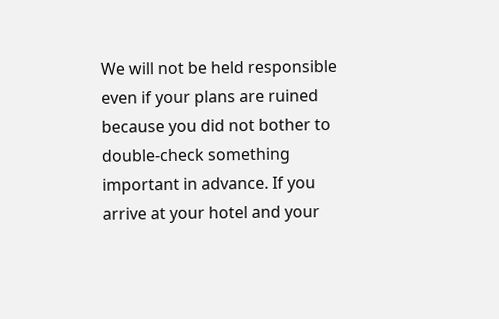We will not be held responsible even if your plans are ruined because you did not bother to double-check something important in advance. If you arrive at your hotel and your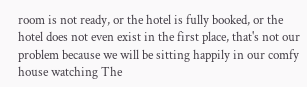room is not ready, or the hotel is fully booked, or the hotel does not even exist in the first place, that's not our problem because we will be sitting happily in our comfy house watching The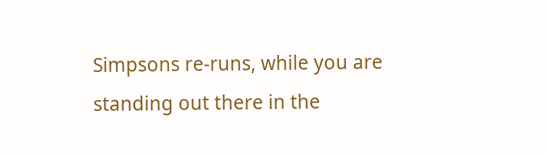Simpsons re-runs, while you are standing out there in the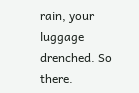rain, your luggage drenched. So there.